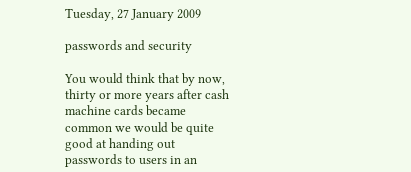Tuesday, 27 January 2009

passwords and security

You would think that by now, thirty or more years after cash machine cards became common we would be quite good at handing out passwords to users in an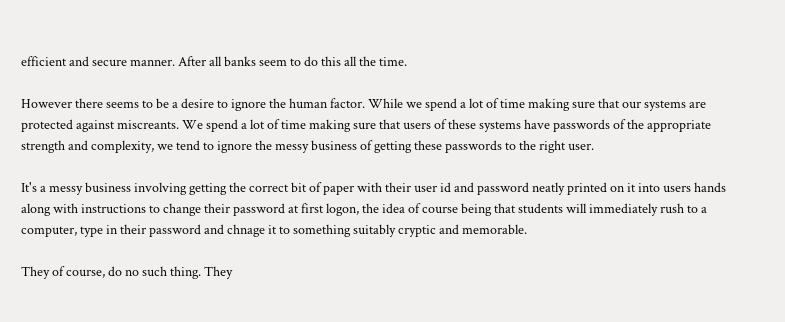efficient and secure manner. After all banks seem to do this all the time.

However there seems to be a desire to ignore the human factor. While we spend a lot of time making sure that our systems are protected against miscreants. We spend a lot of time making sure that users of these systems have passwords of the appropriate strength and complexity, we tend to ignore the messy business of getting these passwords to the right user.

It's a messy business involving getting the correct bit of paper with their user id and password neatly printed on it into users hands along with instructions to change their password at first logon, the idea of course being that students will immediately rush to a computer, type in their password and chnage it to something suitably cryptic and memorable.

They of course, do no such thing. They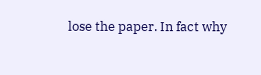lose the paper. In fact why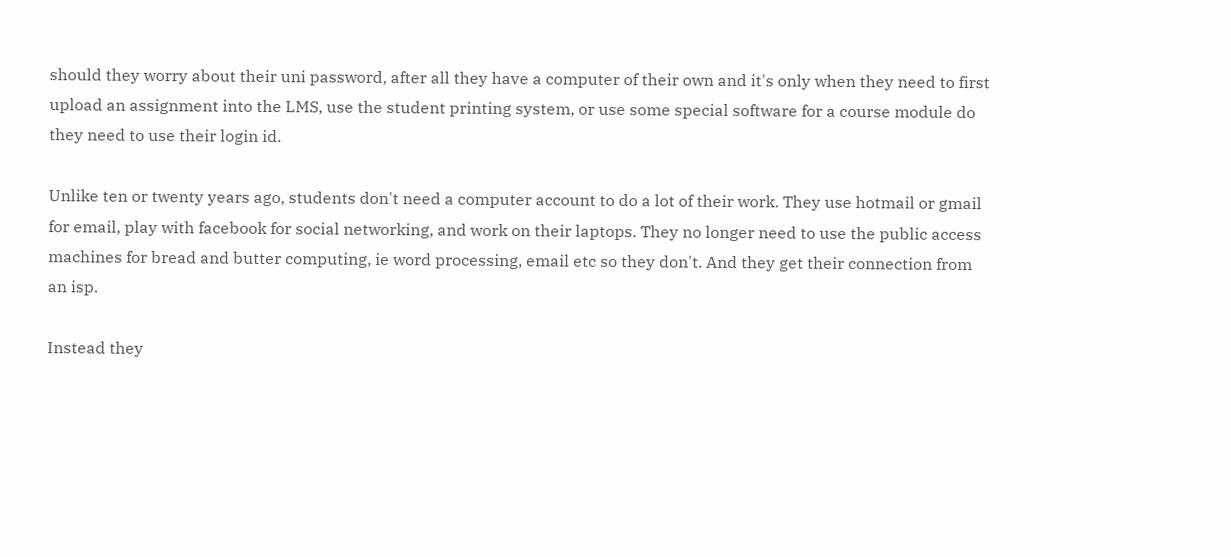should they worry about their uni password, after all they have a computer of their own and it's only when they need to first upload an assignment into the LMS, use the student printing system, or use some special software for a course module do they need to use their login id.

Unlike ten or twenty years ago, students don't need a computer account to do a lot of their work. They use hotmail or gmail for email, play with facebook for social networking, and work on their laptops. They no longer need to use the public access machines for bread and butter computing, ie word processing, email etc so they don't. And they get their connection from an isp.

Instead they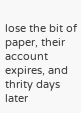lose the bit of paper, their account expires, and thrity days later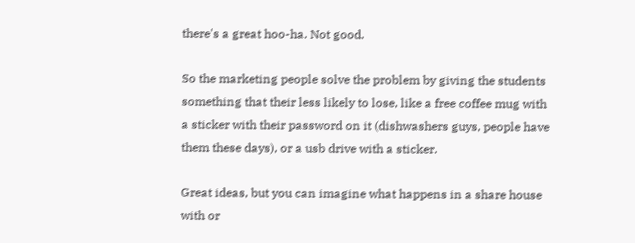there's a great hoo-ha. Not good.

So the marketing people solve the problem by giving the students something that their less likely to lose, like a free coffee mug with a sticker with their password on it (dishwashers guys, people have them these days), or a usb drive with a sticker.

Great ideas, but you can imagine what happens in a share house with or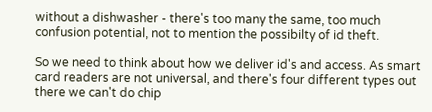without a dishwasher - there's too many the same, too much confusion potential, not to mention the possibilty of id theft.

So we need to think about how we deliver id's and access. As smart card readers are not universal, and there's four different types out there we can't do chip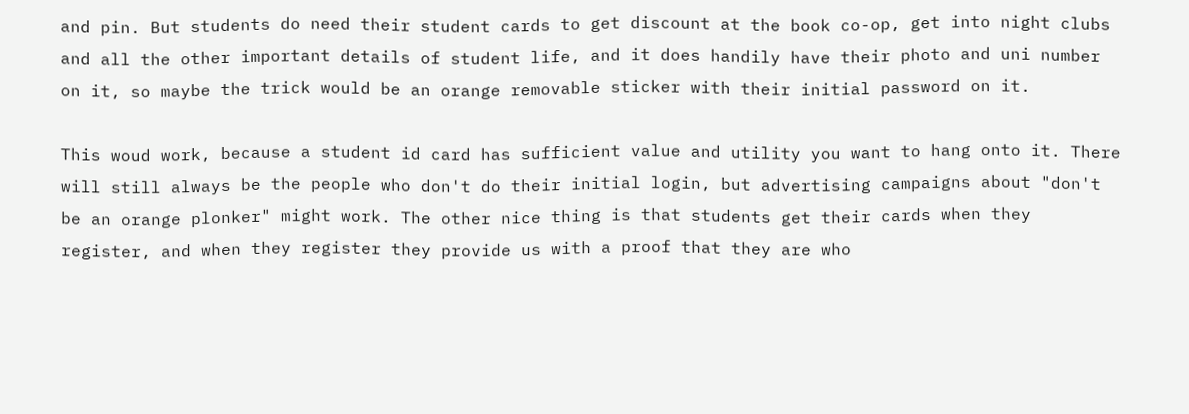and pin. But students do need their student cards to get discount at the book co-op, get into night clubs and all the other important details of student life, and it does handily have their photo and uni number on it, so maybe the trick would be an orange removable sticker with their initial password on it.

This woud work, because a student id card has sufficient value and utility you want to hang onto it. There will still always be the people who don't do their initial login, but advertising campaigns about "don't be an orange plonker" might work. The other nice thing is that students get their cards when they register, and when they register they provide us with a proof that they are who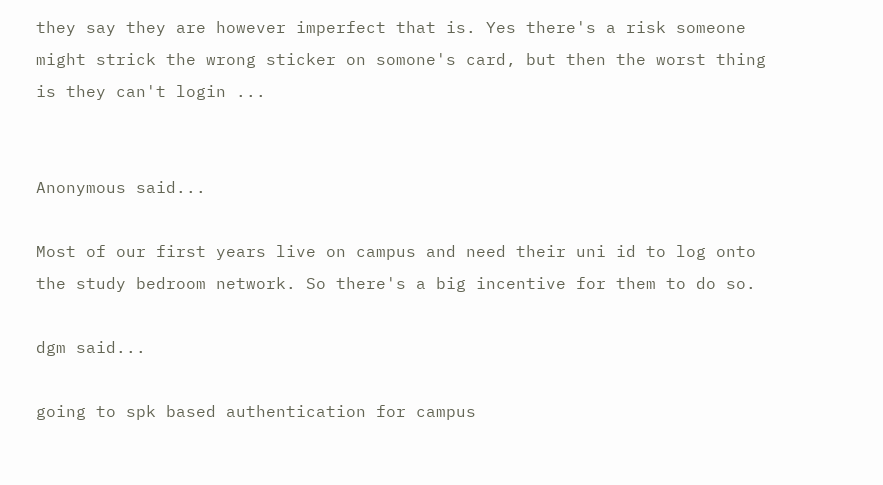they say they are however imperfect that is. Yes there's a risk someone might strick the wrong sticker on somone's card, but then the worst thing is they can't login ...


Anonymous said...

Most of our first years live on campus and need their uni id to log onto the study bedroom network. So there's a big incentive for them to do so.

dgm said...

going to spk based authentication for campus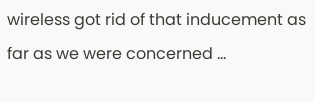wireless got rid of that inducement as far as we were concerned ...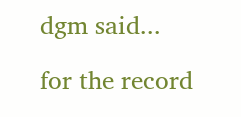dgm said...

for the record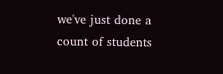we've just done a count of students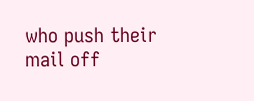who push their mail off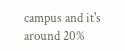campus and it's around 20%